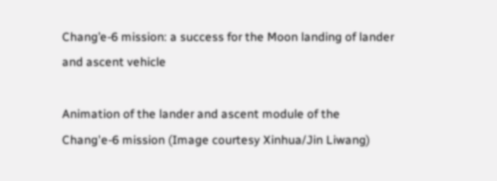Chang’e-6 mission: a success for the Moon landing of lander and ascent vehicle

Animation of the lander and ascent module of the Chang'e-6 mission (Image courtesy Xinhua/Jin Liwang)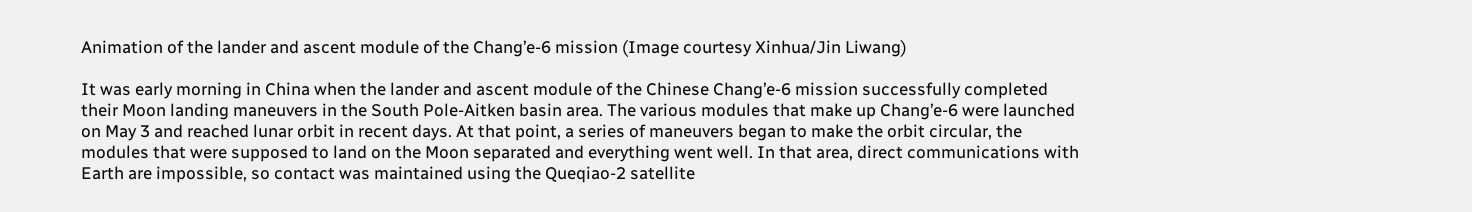Animation of the lander and ascent module of the Chang’e-6 mission (Image courtesy Xinhua/Jin Liwang)

It was early morning in China when the lander and ascent module of the Chinese Chang’e-6 mission successfully completed their Moon landing maneuvers in the South Pole-Aitken basin area. The various modules that make up Chang’e-6 were launched on May 3 and reached lunar orbit in recent days. At that point, a series of maneuvers began to make the orbit circular, the modules that were supposed to land on the Moon separated and everything went well. In that area, direct communications with Earth are impossible, so contact was maintained using the Queqiao-2 satellite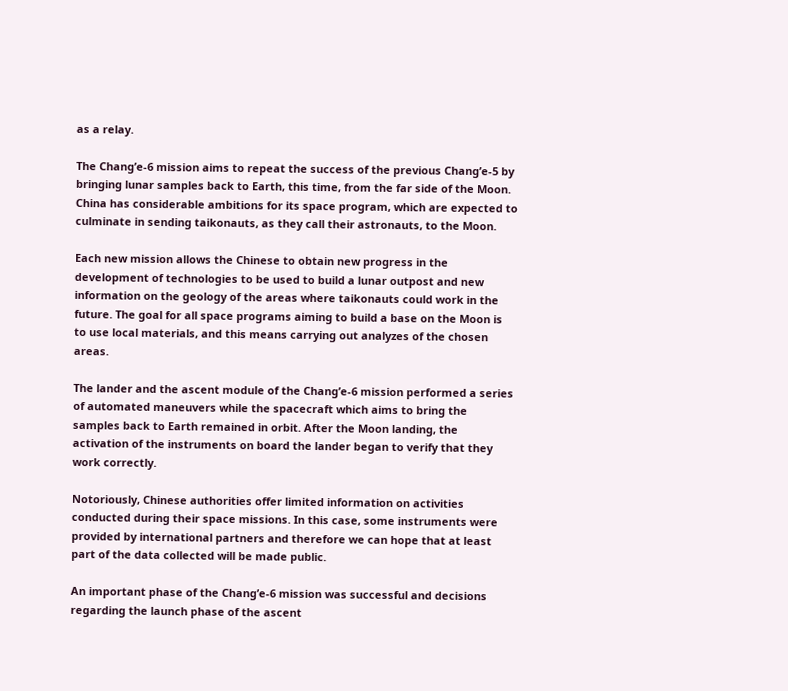as a relay.

The Chang’e-6 mission aims to repeat the success of the previous Chang’e-5 by bringing lunar samples back to Earth, this time, from the far side of the Moon. China has considerable ambitions for its space program, which are expected to culminate in sending taikonauts, as they call their astronauts, to the Moon.

Each new mission allows the Chinese to obtain new progress in the development of technologies to be used to build a lunar outpost and new information on the geology of the areas where taikonauts could work in the future. The goal for all space programs aiming to build a base on the Moon is to use local materials, and this means carrying out analyzes of the chosen areas.

The lander and the ascent module of the Chang’e-6 mission performed a series of automated maneuvers while the spacecraft which aims to bring the samples back to Earth remained in orbit. After the Moon landing, the activation of the instruments on board the lander began to verify that they work correctly.

Notoriously, Chinese authorities offer limited information on activities conducted during their space missions. In this case, some instruments were provided by international partners and therefore we can hope that at least part of the data collected will be made public.

An important phase of the Chang’e-6 mission was successful and decisions regarding the launch phase of the ascent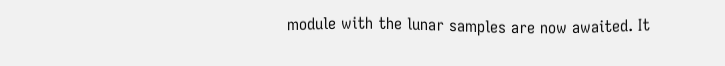module with the lunar samples are now awaited. It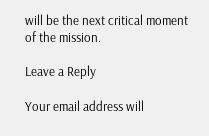will be the next critical moment of the mission.

Leave a Reply

Your email address will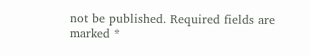not be published. Required fields are marked *